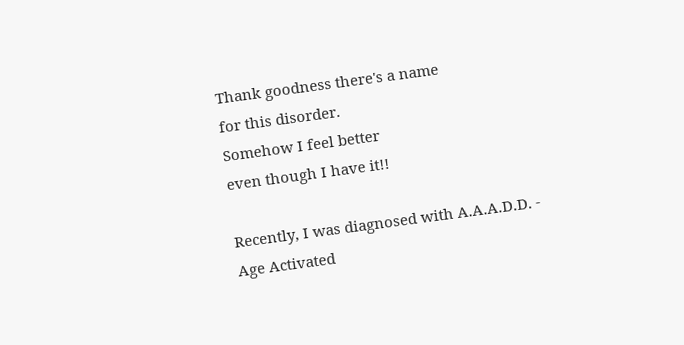Thank goodness there's a name
for this disorder.
Somehow I feel better
even though I have it!!

Recently, I was diagnosed with A.A.A.D.D. -
Age Activated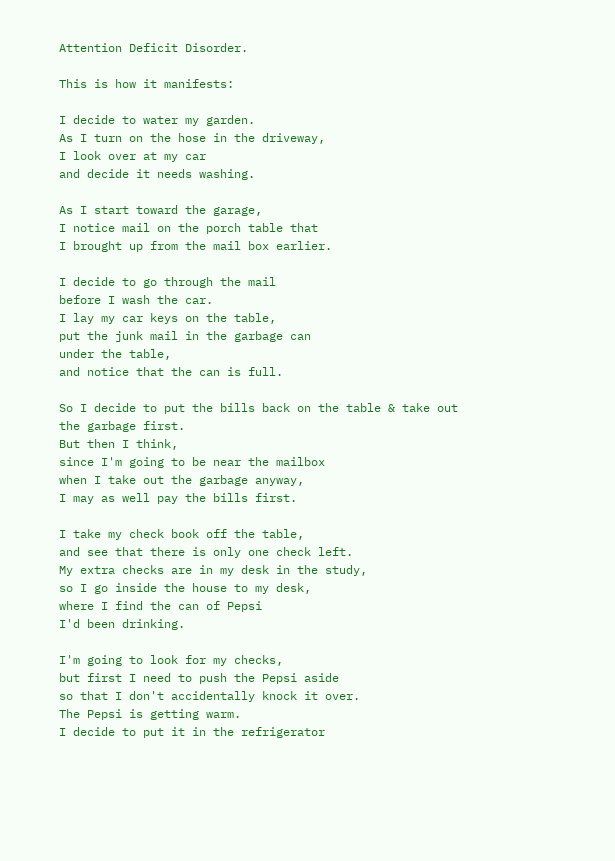Attention Deficit Disorder.

This is how it manifests:

I decide to water my garden.
As I turn on the hose in the driveway,
I look over at my car
and decide it needs washing.

As I start toward the garage,
I notice mail on the porch table that
I brought up from the mail box earlier.

I decide to go through the mail
before I wash the car.
I lay my car keys on the table,
put the junk mail in the garbage can
under the table,
and notice that the can is full.

So I decide to put the bills back on the table & take out the garbage first.
But then I think,
since I'm going to be near the mailbox
when I take out the garbage anyway,
I may as well pay the bills first.

I take my check book off the table,
and see that there is only one check left.
My extra checks are in my desk in the study,
so I go inside the house to my desk,
where I find the can of Pepsi
I'd been drinking.

I'm going to look for my checks,
but first I need to push the Pepsi aside
so that I don't accidentally knock it over.
The Pepsi is getting warm.
I decide to put it in the refrigerator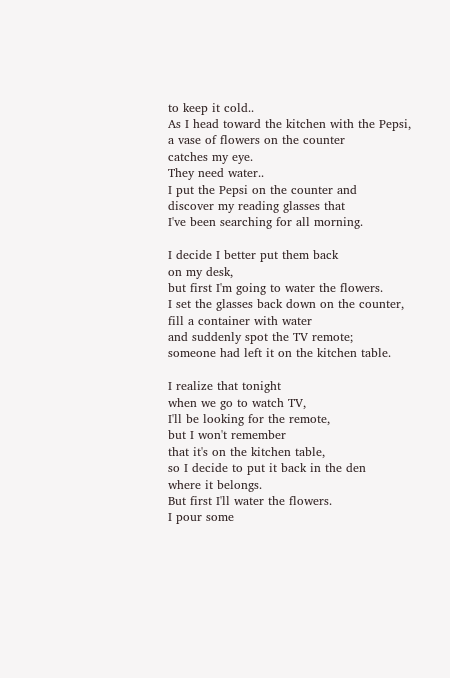to keep it cold..
As I head toward the kitchen with the Pepsi,
a vase of flowers on the counter
catches my eye.
They need water..
I put the Pepsi on the counter and
discover my reading glasses that
I've been searching for all morning.

I decide I better put them back
on my desk,
but first I'm going to water the flowers.
I set the glasses back down on the counter,
fill a container with water
and suddenly spot the TV remote;
someone had left it on the kitchen table.

I realize that tonight
when we go to watch TV,
I'll be looking for the remote,
but I won't remember
that it's on the kitchen table,
so I decide to put it back in the den
where it belongs.
But first I'll water the flowers.
I pour some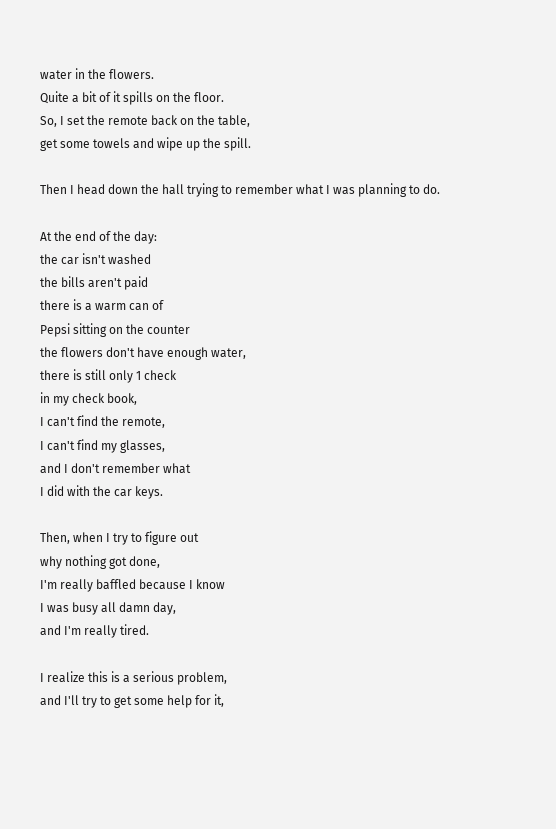water in the flowers.
Quite a bit of it spills on the floor.
So, I set the remote back on the table,
get some towels and wipe up the spill.

Then I head down the hall trying to remember what I was planning to do.

At the end of the day:
the car isn't washed
the bills aren't paid
there is a warm can of
Pepsi sitting on the counter
the flowers don't have enough water,
there is still only 1 check
in my check book,
I can't find the remote,
I can't find my glasses,
and I don't remember what
I did with the car keys.

Then, when I try to figure out
why nothing got done,
I'm really baffled because I know
I was busy all damn day,
and I'm really tired.

I realize this is a serious problem,
and I'll try to get some help for it,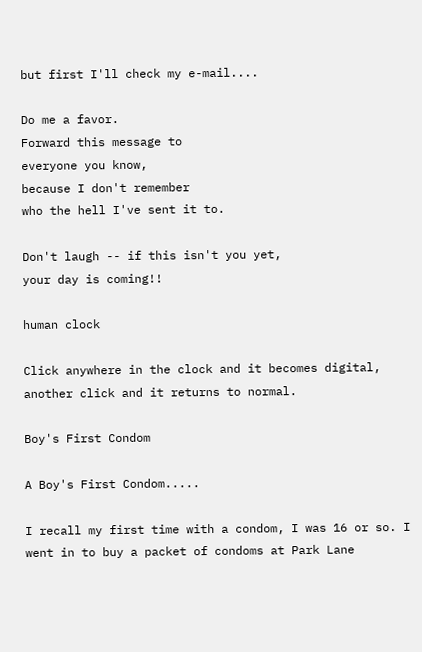but first I'll check my e-mail....

Do me a favor.
Forward this message to
everyone you know,
because I don't remember
who the hell I've sent it to.

Don't laugh -- if this isn't you yet,
your day is coming!!

human clock

Click anywhere in the clock and it becomes digital, another click and it returns to normal.

Boy's First Condom

A Boy's First Condom.....

I recall my first time with a condom, I was 16 or so. I went in to buy a packet of condoms at Park Lane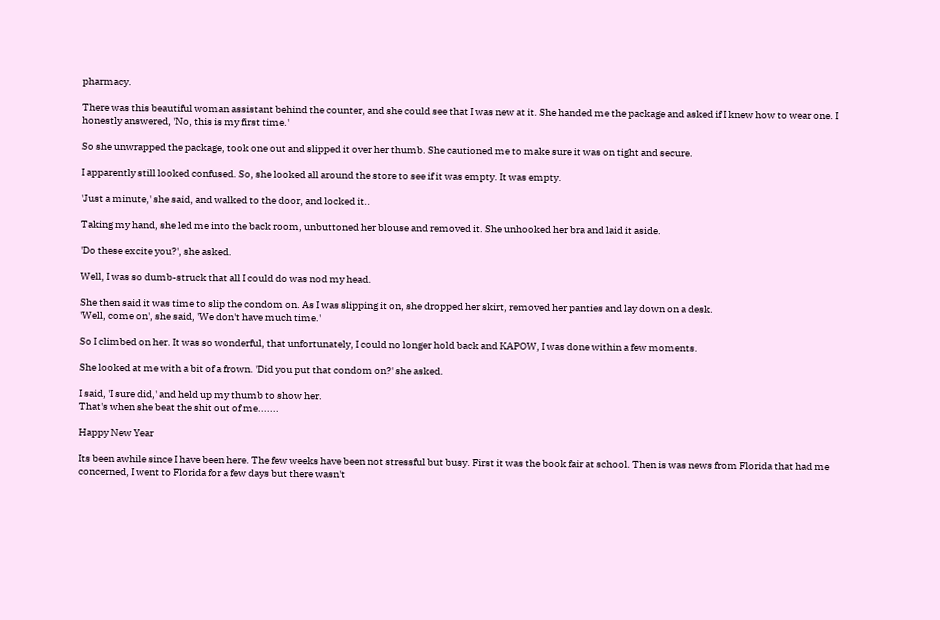pharmacy.

There was this beautiful woman assistant behind the counter, and she could see that I was new at it. She handed me the package and asked if I knew how to wear one. I honestly answered, 'No, this is my first time.'

So she unwrapped the package, took one out and slipped it over her thumb. She cautioned me to make sure it was on tight and secure.

I apparently still looked confused. So, she looked all around the store to see if it was empty. It was empty.

'Just a minute,' she said, and walked to the door, and locked it..

Taking my hand, she led me into the back room, unbuttoned her blouse and removed it. She unhooked her bra and laid it aside.

'Do these excite you?', she asked.

Well, I was so dumb-struck that all I could do was nod my head.

She then said it was time to slip the condom on. As I was slipping it on, she dropped her skirt, removed her panties and lay down on a desk.
'Well, come on', she said, 'We don't have much time.'

So I climbed on her. It was so wonderful, that unfortunately, I could no longer hold back and KAPOW, I was done within a few moments.

She looked at me with a bit of a frown. 'Did you put that condom on?' she asked.

I said, 'I sure did,' and held up my thumb to show her.
That's when she beat the shit out of me.......

Happy New Year

Its been awhile since I have been here. The few weeks have been not stressful but busy. First it was the book fair at school. Then is was news from Florida that had me concerned, I went to Florida for a few days but there wasn't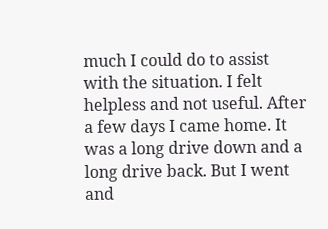much I could do to assist with the situation. I felt helpless and not useful. After a few days I came home. It was a long drive down and a long drive back. But I went and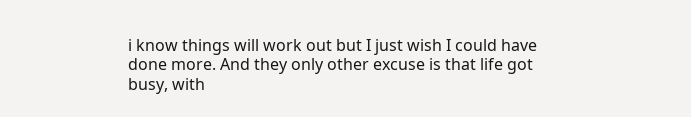i know things will work out but I just wish I could have done more. And they only other excuse is that life got busy, with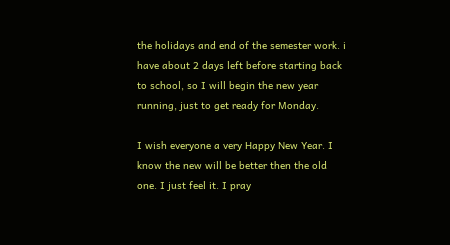the holidays and end of the semester work. i have about 2 days left before starting back to school, so I will begin the new year running, just to get ready for Monday.

I wish everyone a very Happy New Year. I know the new will be better then the old one. I just feel it. I pray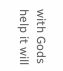with Gods help it will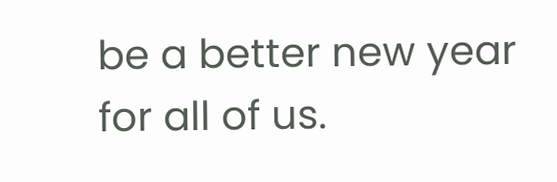be a better new year for all of us.